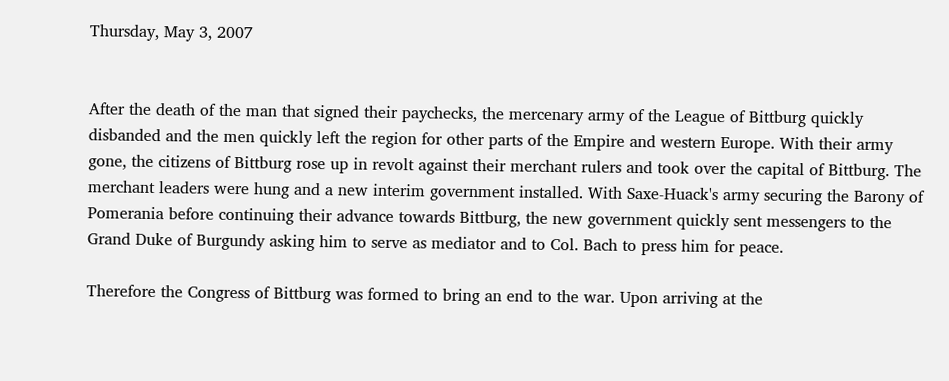Thursday, May 3, 2007


After the death of the man that signed their paychecks, the mercenary army of the League of Bittburg quickly disbanded and the men quickly left the region for other parts of the Empire and western Europe. With their army gone, the citizens of Bittburg rose up in revolt against their merchant rulers and took over the capital of Bittburg. The merchant leaders were hung and a new interim government installed. With Saxe-Huack's army securing the Barony of Pomerania before continuing their advance towards Bittburg, the new government quickly sent messengers to the Grand Duke of Burgundy asking him to serve as mediator and to Col. Bach to press him for peace.

Therefore the Congress of Bittburg was formed to bring an end to the war. Upon arriving at the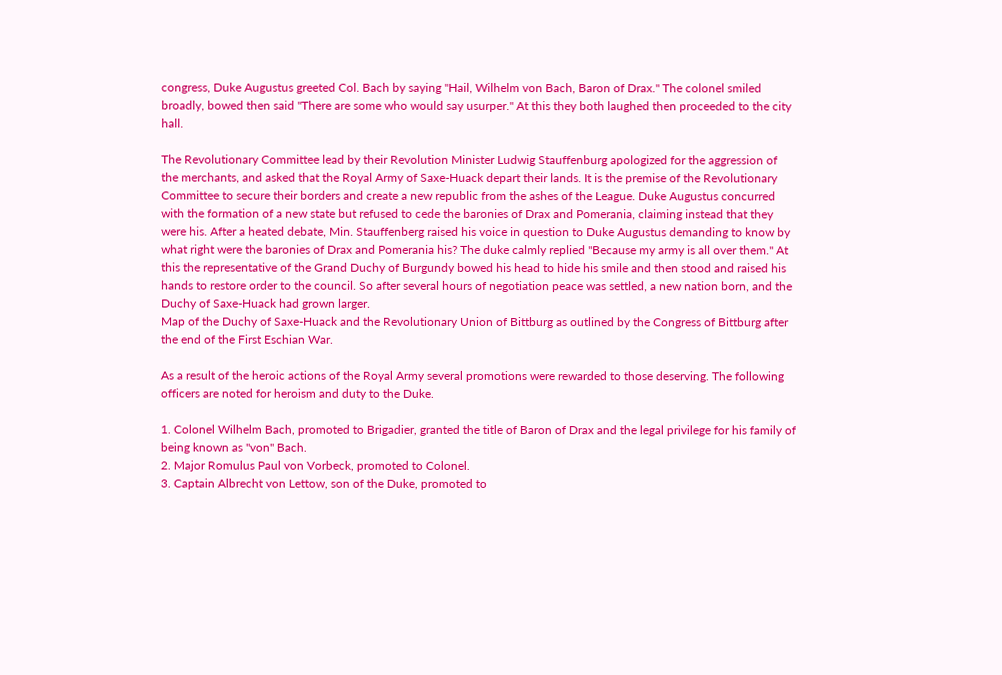congress, Duke Augustus greeted Col. Bach by saying "Hail, Wilhelm von Bach, Baron of Drax." The colonel smiled broadly, bowed then said "There are some who would say usurper." At this they both laughed then proceeded to the city hall.

The Revolutionary Committee lead by their Revolution Minister Ludwig Stauffenburg apologized for the aggression of the merchants, and asked that the Royal Army of Saxe-Huack depart their lands. It is the premise of the Revolutionary Committee to secure their borders and create a new republic from the ashes of the League. Duke Augustus concurred with the formation of a new state but refused to cede the baronies of Drax and Pomerania, claiming instead that they were his. After a heated debate, Min. Stauffenberg raised his voice in question to Duke Augustus demanding to know by what right were the baronies of Drax and Pomerania his? The duke calmly replied "Because my army is all over them." At this the representative of the Grand Duchy of Burgundy bowed his head to hide his smile and then stood and raised his hands to restore order to the council. So after several hours of negotiation peace was settled, a new nation born, and the Duchy of Saxe-Huack had grown larger.
Map of the Duchy of Saxe-Huack and the Revolutionary Union of Bittburg as outlined by the Congress of Bittburg after the end of the First Eschian War.

As a result of the heroic actions of the Royal Army several promotions were rewarded to those deserving. The following officers are noted for heroism and duty to the Duke.

1. Colonel Wilhelm Bach, promoted to Brigadier, granted the title of Baron of Drax and the legal privilege for his family of being known as "von" Bach.
2. Major Romulus Paul von Vorbeck, promoted to Colonel.
3. Captain Albrecht von Lettow, son of the Duke, promoted to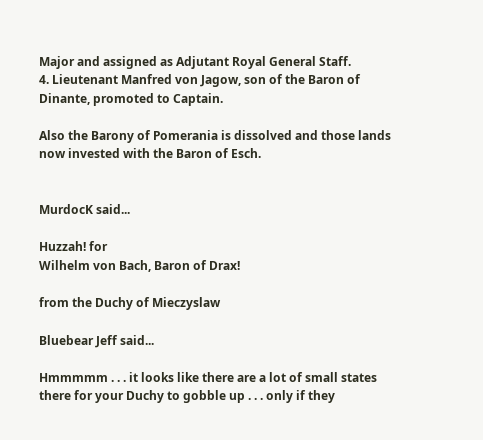Major and assigned as Adjutant Royal General Staff.
4. Lieutenant Manfred von Jagow, son of the Baron of Dinante, promoted to Captain.

Also the Barony of Pomerania is dissolved and those lands now invested with the Baron of Esch.


MurdocK said...

Huzzah! for
Wilhelm von Bach, Baron of Drax!

from the Duchy of Mieczyslaw

Bluebear Jeff said...

Hmmmmm . . . it looks like there are a lot of small states there for your Duchy to gobble up . . . only if they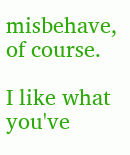misbehave, of course.

I like what you've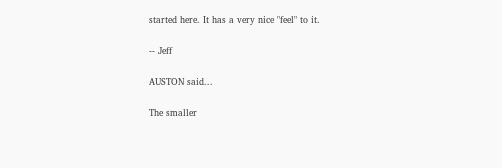started here. It has a very nice "feel" to it.

-- Jeff

AUSTON said...

The smaller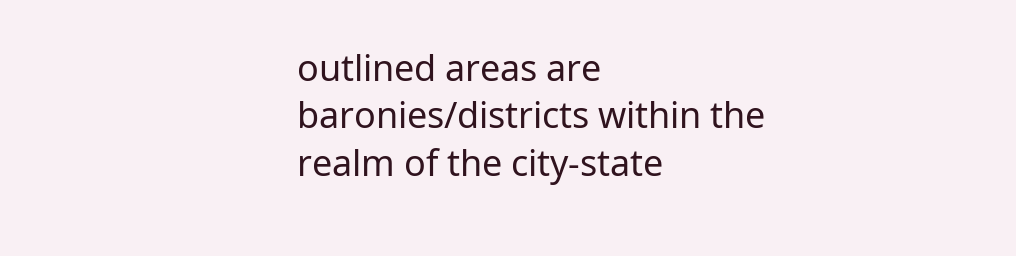outlined areas are baronies/districts within the realm of the city-state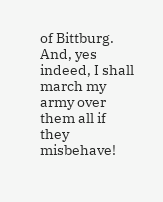of Bittburg. And, yes indeed, I shall march my army over them all if they misbehave!